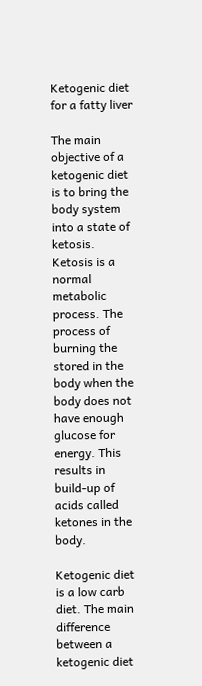Ketogenic diet for a fatty liver

The main objective of a ketogenic diet is to bring the body system into a state of ketosis. Ketosis is a normal metabolic process. The process of burning the stored in the body when the body does not have enough glucose for energy. This results in build-up of acids called ketones in the body.

Ketogenic diet is a low carb diet. The main difference between a ketogenic diet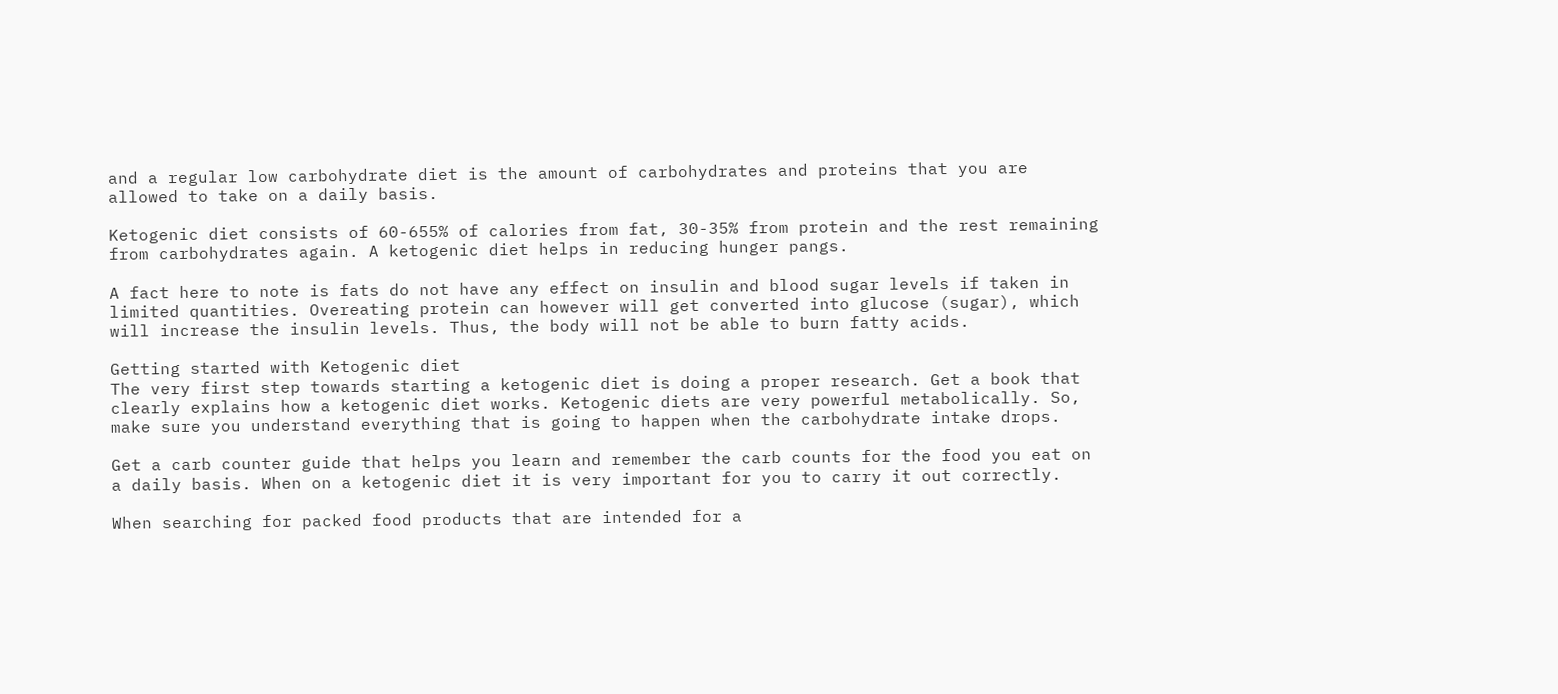and a regular low carbohydrate diet is the amount of carbohydrates and proteins that you are allowed to take on a daily basis.

Ketogenic diet consists of 60-655% of calories from fat, 30-35% from protein and the rest remaining from carbohydrates again. A ketogenic diet helps in reducing hunger pangs.

A fact here to note is fats do not have any effect on insulin and blood sugar levels if taken in limited quantities. Overeating protein can however will get converted into glucose (sugar), which will increase the insulin levels. Thus, the body will not be able to burn fatty acids.

Getting started with Ketogenic diet
The very first step towards starting a ketogenic diet is doing a proper research. Get a book that clearly explains how a ketogenic diet works. Ketogenic diets are very powerful metabolically. So, make sure you understand everything that is going to happen when the carbohydrate intake drops.

Get a carb counter guide that helps you learn and remember the carb counts for the food you eat on a daily basis. When on a ketogenic diet it is very important for you to carry it out correctly.

When searching for packed food products that are intended for a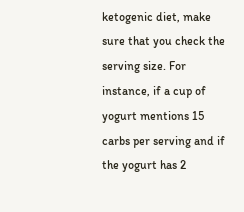ketogenic diet, make sure that you check the serving size. For instance, if a cup of yogurt mentions 15 carbs per serving and if the yogurt has 2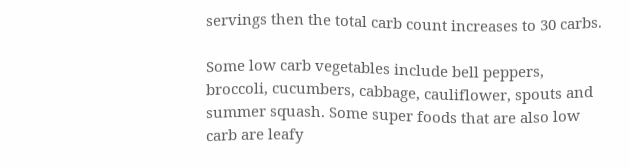servings then the total carb count increases to 30 carbs.

Some low carb vegetables include bell peppers, broccoli, cucumbers, cabbage, cauliflower, spouts and summer squash. Some super foods that are also low carb are leafy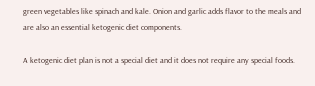green vegetables like spinach and kale. Onion and garlic adds flavor to the meals and are also an essential ketogenic diet components.

A ketogenic diet plan is not a special diet and it does not require any special foods.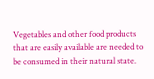Vegetables and other food products that are easily available are needed to be consumed in their natural state.